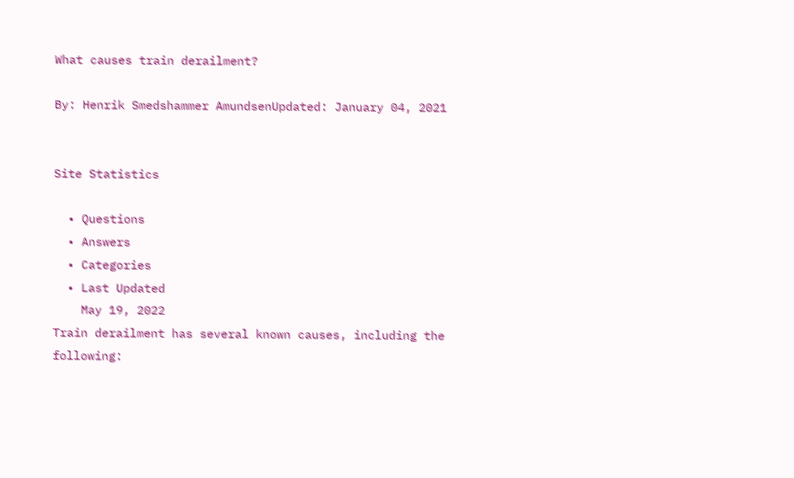What causes train derailment?

By: Henrik Smedshammer AmundsenUpdated: January 04, 2021


Site Statistics

  • Questions
  • Answers
  • Categories
  • Last Updated
    May 19, 2022
Train derailment has several known causes, including the following: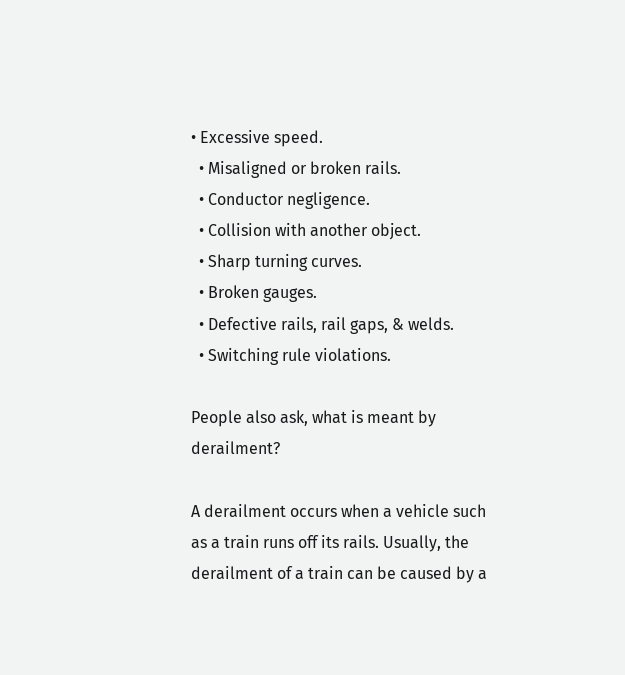• Excessive speed.
  • Misaligned or broken rails.
  • Conductor negligence.
  • Collision with another object.
  • Sharp turning curves.
  • Broken gauges.
  • Defective rails, rail gaps, & welds.
  • Switching rule violations.

People also ask, what is meant by derailment?

A derailment occurs when a vehicle such as a train runs off its rails. Usually, the derailment of a train can be caused by a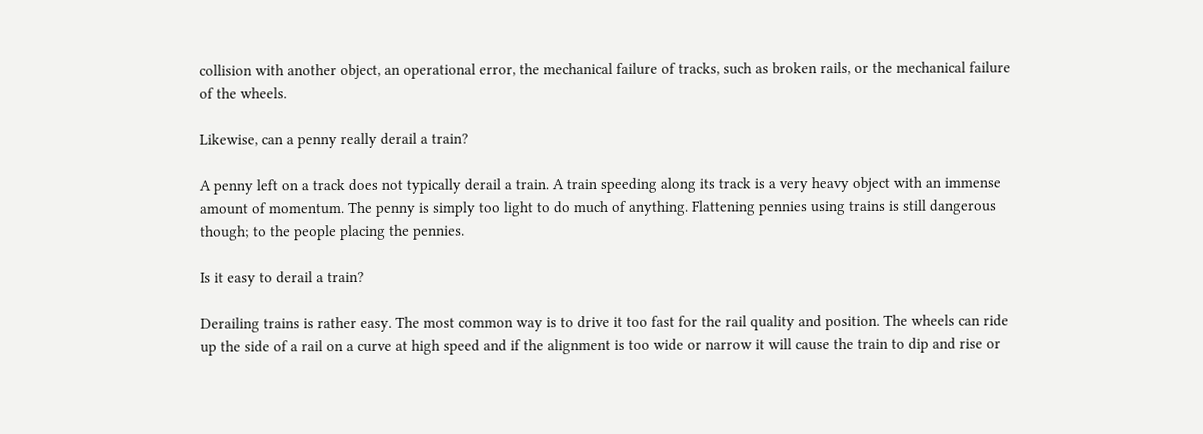collision with another object, an operational error, the mechanical failure of tracks, such as broken rails, or the mechanical failure of the wheels.

Likewise, can a penny really derail a train?

A penny left on a track does not typically derail a train. A train speeding along its track is a very heavy object with an immense amount of momentum. The penny is simply too light to do much of anything. Flattening pennies using trains is still dangerous though; to the people placing the pennies.

Is it easy to derail a train?

Derailing trains is rather easy. The most common way is to drive it too fast for the rail quality and position. The wheels can ride up the side of a rail on a curve at high speed and if the alignment is too wide or narrow it will cause the train to dip and rise or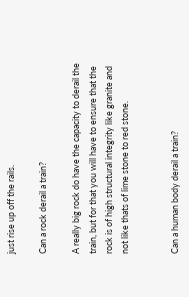just rise up off the rails.

Can a rock derail a train?

A really big rock do have the capacity to derail the train, but for that you will have to ensure that the rock is of high structural integrity like granite and not like thats of lime stone to red stone.


Can a human body derail a train?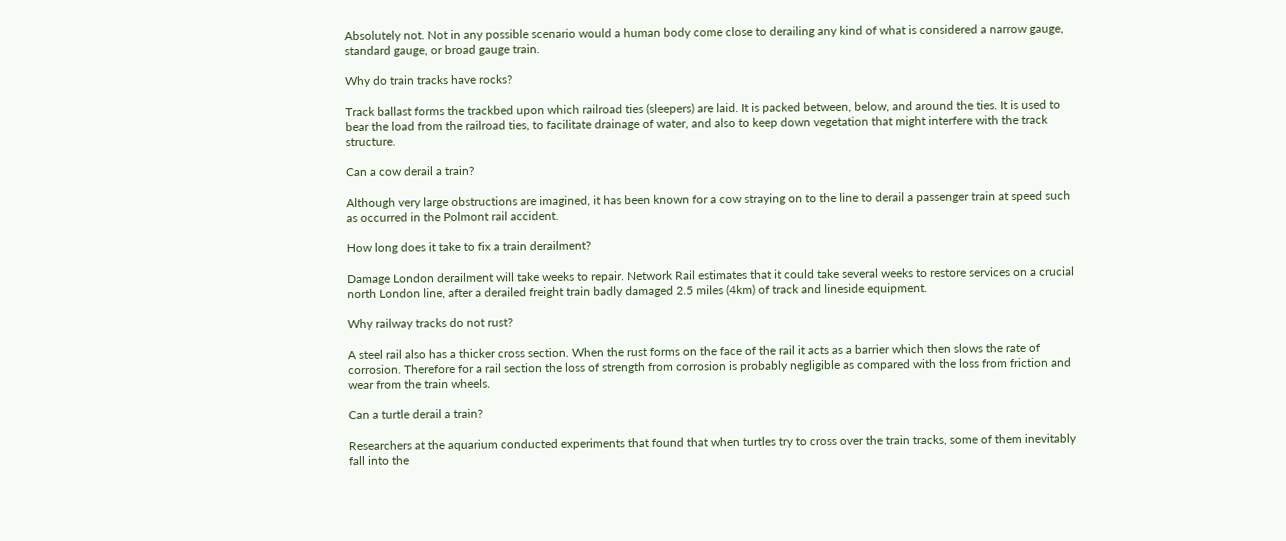Absolutely not. Not in any possible scenario would a human body come close to derailing any kind of what is considered a narrow gauge, standard gauge, or broad gauge train.

Why do train tracks have rocks?

Track ballast forms the trackbed upon which railroad ties (sleepers) are laid. It is packed between, below, and around the ties. It is used to bear the load from the railroad ties, to facilitate drainage of water, and also to keep down vegetation that might interfere with the track structure.

Can a cow derail a train?

Although very large obstructions are imagined, it has been known for a cow straying on to the line to derail a passenger train at speed such as occurred in the Polmont rail accident.

How long does it take to fix a train derailment?

Damage London derailment will take weeks to repair. Network Rail estimates that it could take several weeks to restore services on a crucial north London line, after a derailed freight train badly damaged 2.5 miles (4km) of track and lineside equipment.

Why railway tracks do not rust?

A steel rail also has a thicker cross section. When the rust forms on the face of the rail it acts as a barrier which then slows the rate of corrosion. Therefore for a rail section the loss of strength from corrosion is probably negligible as compared with the loss from friction and wear from the train wheels.

Can a turtle derail a train?

Researchers at the aquarium conducted experiments that found that when turtles try to cross over the train tracks, some of them inevitably fall into the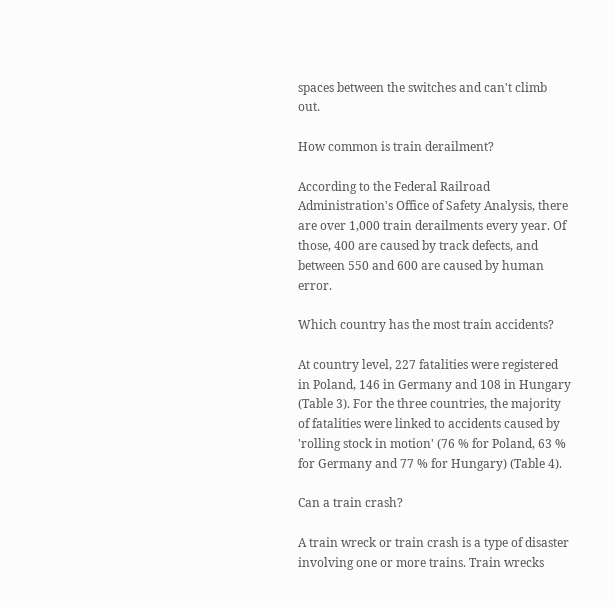spaces between the switches and can't climb out.

How common is train derailment?

According to the Federal Railroad Administration's Office of Safety Analysis, there are over 1,000 train derailments every year. Of those, 400 are caused by track defects, and between 550 and 600 are caused by human error.

Which country has the most train accidents?

At country level, 227 fatalities were registered in Poland, 146 in Germany and 108 in Hungary (Table 3). For the three countries, the majority of fatalities were linked to accidents caused by 'rolling stock in motion' (76 % for Poland, 63 % for Germany and 77 % for Hungary) (Table 4).

Can a train crash?

A train wreck or train crash is a type of disaster involving one or more trains. Train wrecks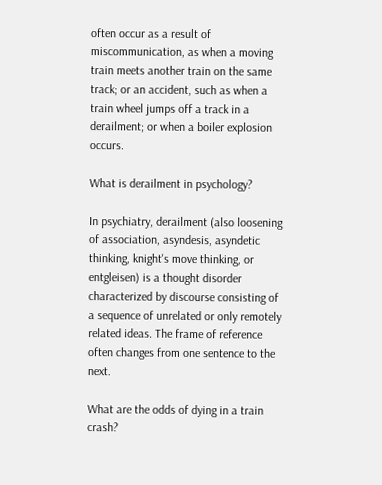often occur as a result of miscommunication, as when a moving train meets another train on the same track; or an accident, such as when a train wheel jumps off a track in a derailment; or when a boiler explosion occurs.

What is derailment in psychology?

In psychiatry, derailment (also loosening of association, asyndesis, asyndetic thinking, knight's move thinking, or entgleisen) is a thought disorder characterized by discourse consisting of a sequence of unrelated or only remotely related ideas. The frame of reference often changes from one sentence to the next.

What are the odds of dying in a train crash?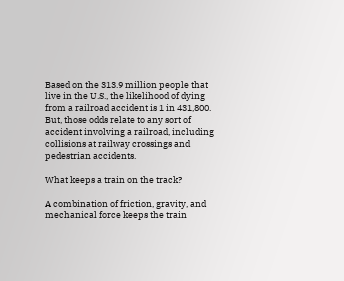Based on the 313.9 million people that live in the U.S., the likelihood of dying from a railroad accident is 1 in 431,800. But, those odds relate to any sort of accident involving a railroad, including collisions at railway crossings and pedestrian accidents.

What keeps a train on the track?

A combination of friction, gravity, and mechanical force keeps the train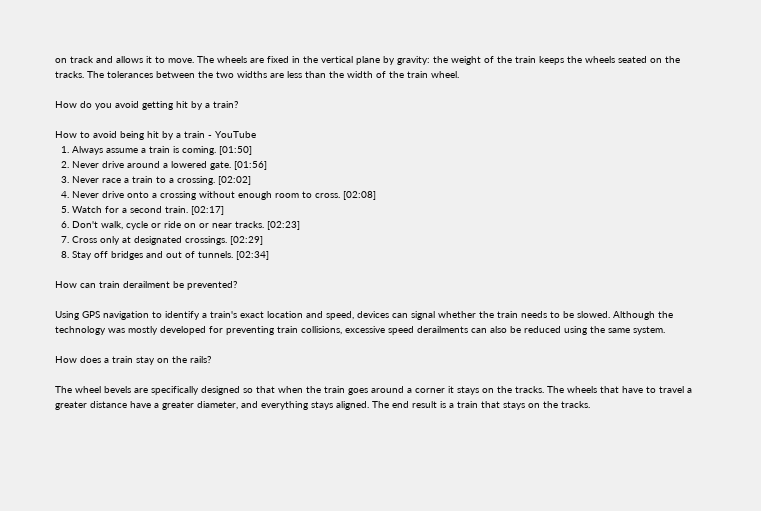on track and allows it to move. The wheels are fixed in the vertical plane by gravity: the weight of the train keeps the wheels seated on the tracks. The tolerances between the two widths are less than the width of the train wheel.

How do you avoid getting hit by a train?

How to avoid being hit by a train - YouTube
  1. Always assume a train is coming. [01:50]
  2. Never drive around a lowered gate. [01:56]
  3. Never race a train to a crossing. [02:02]
  4. Never drive onto a crossing without enough room to cross. [02:08]
  5. Watch for a second train. [02:17]
  6. Don't walk, cycle or ride on or near tracks. [02:23]
  7. Cross only at designated crossings. [02:29]
  8. Stay off bridges and out of tunnels. [02:34]

How can train derailment be prevented?

Using GPS navigation to identify a train's exact location and speed, devices can signal whether the train needs to be slowed. Although the technology was mostly developed for preventing train collisions, excessive speed derailments can also be reduced using the same system.

How does a train stay on the rails?

The wheel bevels are specifically designed so that when the train goes around a corner it stays on the tracks. The wheels that have to travel a greater distance have a greater diameter, and everything stays aligned. The end result is a train that stays on the tracks.